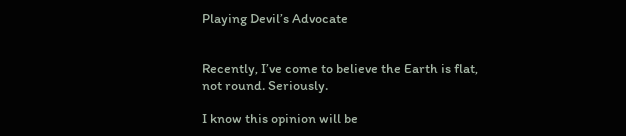Playing Devil’s Advocate


Recently, I’ve come to believe the Earth is flat, not round. Seriously.

I know this opinion will be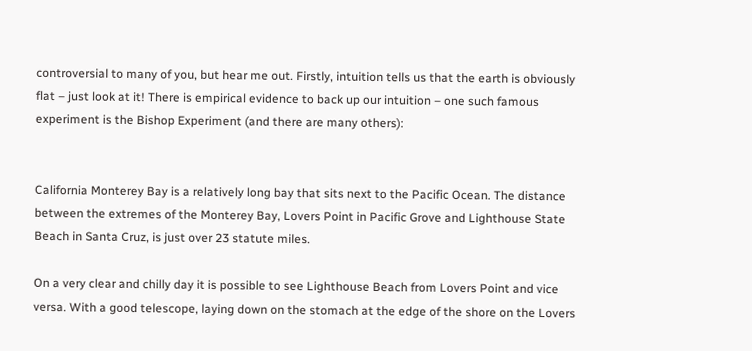controversial to many of you, but hear me out. Firstly, intuition tells us that the earth is obviously flat – just look at it! There is empirical evidence to back up our intuition – one such famous experiment is the Bishop Experiment (and there are many others):


California Monterey Bay is a relatively long bay that sits next to the Pacific Ocean. The distance between the extremes of the Monterey Bay, Lovers Point in Pacific Grove and Lighthouse State Beach in Santa Cruz, is just over 23 statute miles.

On a very clear and chilly day it is possible to see Lighthouse Beach from Lovers Point and vice versa. With a good telescope, laying down on the stomach at the edge of the shore on the Lovers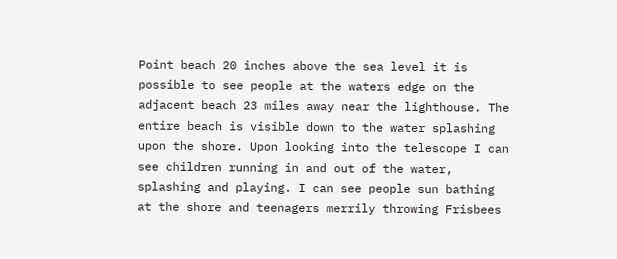Point beach 20 inches above the sea level it is possible to see people at the waters edge on the adjacent beach 23 miles away near the lighthouse. The entire beach is visible down to the water splashing upon the shore. Upon looking into the telescope I can see children running in and out of the water, splashing and playing. I can see people sun bathing at the shore and teenagers merrily throwing Frisbees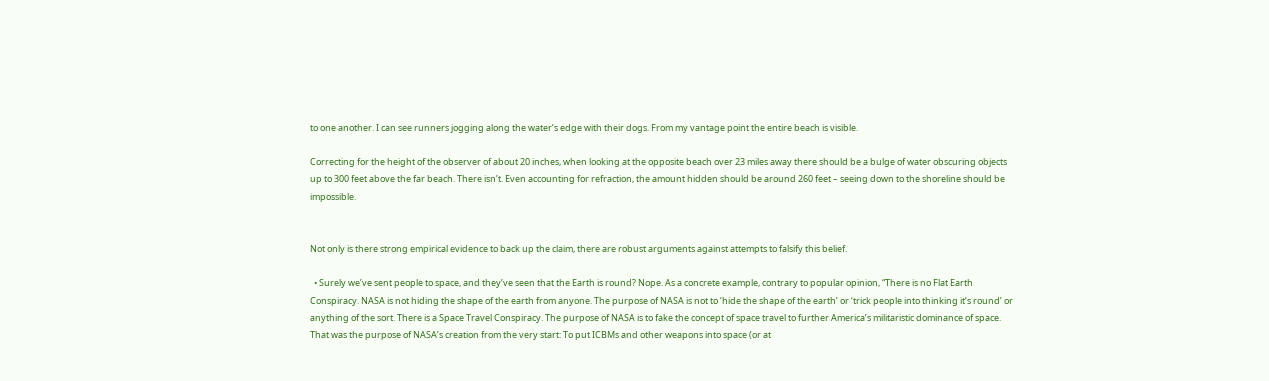to one another. I can see runners jogging along the water’s edge with their dogs. From my vantage point the entire beach is visible.

Correcting for the height of the observer of about 20 inches, when looking at the opposite beach over 23 miles away there should be a bulge of water obscuring objects up to 300 feet above the far beach. There isn’t. Even accounting for refraction, the amount hidden should be around 260 feet – seeing down to the shoreline should be impossible.


Not only is there strong empirical evidence to back up the claim, there are robust arguments against attempts to falsify this belief.

  • Surely we’ve sent people to space, and they’ve seen that the Earth is round? Nope. As a concrete example, contrary to popular opinion, “There is no Flat Earth Conspiracy. NASA is not hiding the shape of the earth from anyone. The purpose of NASA is not to ‘hide the shape of the earth’ or ‘trick people into thinking it’s round’ or anything of the sort. There is a Space Travel Conspiracy. The purpose of NASA is to fake the concept of space travel to further America’s militaristic dominance of space. That was the purpose of NASA’s creation from the very start: To put ICBMs and other weapons into space (or at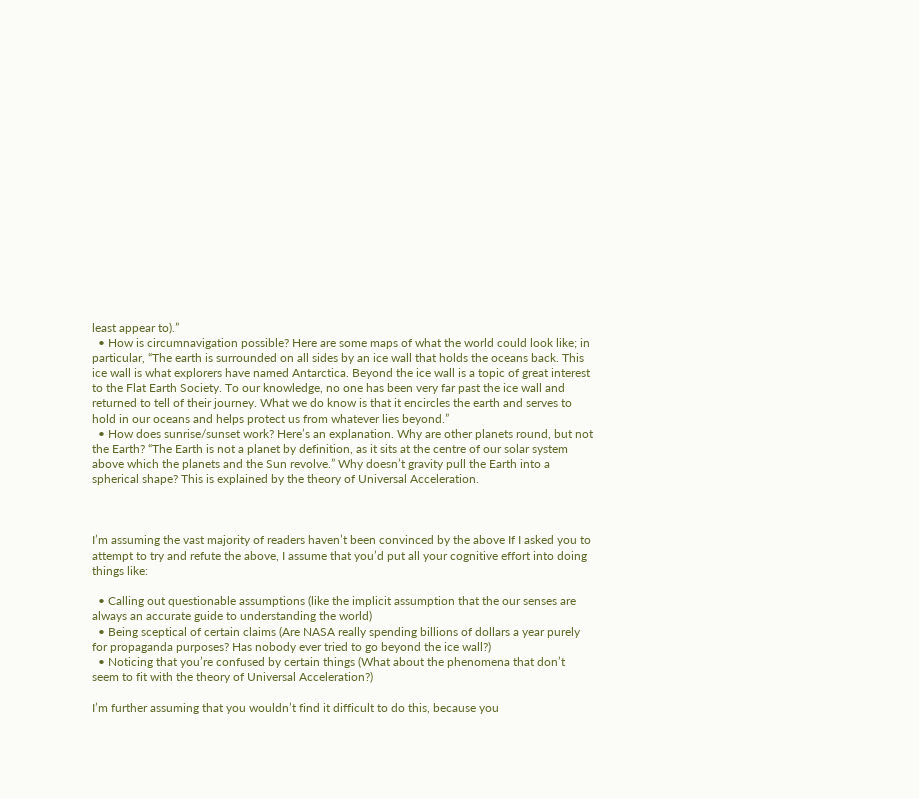least appear to).”
  • How is circumnavigation possible? Here are some maps of what the world could look like; in particular, “The earth is surrounded on all sides by an ice wall that holds the oceans back. This ice wall is what explorers have named Antarctica. Beyond the ice wall is a topic of great interest to the Flat Earth Society. To our knowledge, no one has been very far past the ice wall and returned to tell of their journey. What we do know is that it encircles the earth and serves to hold in our oceans and helps protect us from whatever lies beyond.”
  • How does sunrise/sunset work? Here’s an explanation. Why are other planets round, but not the Earth? “The Earth is not a planet by definition, as it sits at the centre of our solar system above which the planets and the Sun revolve.” Why doesn’t gravity pull the Earth into a spherical shape? This is explained by the theory of Universal Acceleration.



I’m assuming the vast majority of readers haven’t been convinced by the above If I asked you to attempt to try and refute the above, I assume that you’d put all your cognitive effort into doing things like:

  • Calling out questionable assumptions (like the implicit assumption that the our senses are always an accurate guide to understanding the world)
  • Being sceptical of certain claims (Are NASA really spending billions of dollars a year purely for propaganda purposes? Has nobody ever tried to go beyond the ice wall?)
  • Noticing that you’re confused by certain things (What about the phenomena that don’t seem to fit with the theory of Universal Acceleration?)

I’m further assuming that you wouldn’t find it difficult to do this, because you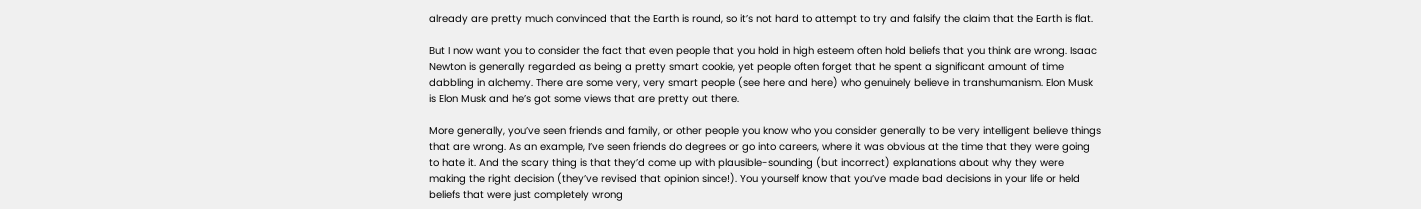already are pretty much convinced that the Earth is round, so it’s not hard to attempt to try and falsify the claim that the Earth is flat.

But I now want you to consider the fact that even people that you hold in high esteem often hold beliefs that you think are wrong. Isaac Newton is generally regarded as being a pretty smart cookie, yet people often forget that he spent a significant amount of time dabbling in alchemy. There are some very, very smart people (see here and here) who genuinely believe in transhumanism. Elon Musk is Elon Musk and he’s got some views that are pretty out there.

More generally, you’ve seen friends and family, or other people you know who you consider generally to be very intelligent believe things that are wrong. As an example, I’ve seen friends do degrees or go into careers, where it was obvious at the time that they were going to hate it. And the scary thing is that they’d come up with plausible-sounding (but incorrect) explanations about why they were making the right decision (they’ve revised that opinion since!). You yourself know that you’ve made bad decisions in your life or held beliefs that were just completely wrong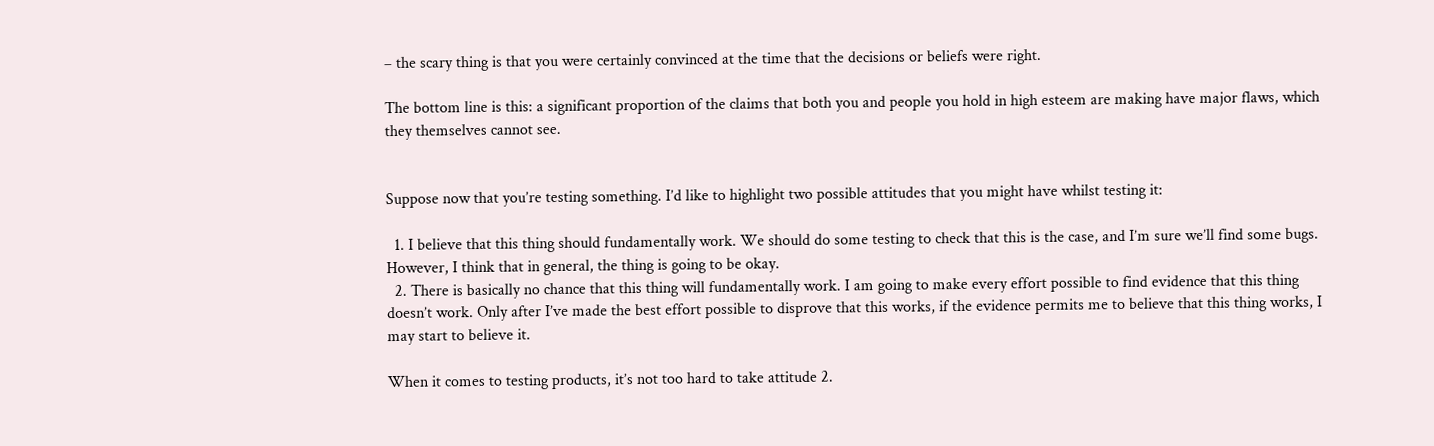– the scary thing is that you were certainly convinced at the time that the decisions or beliefs were right.

The bottom line is this: a significant proportion of the claims that both you and people you hold in high esteem are making have major flaws, which they themselves cannot see.


Suppose now that you’re testing something. I’d like to highlight two possible attitudes that you might have whilst testing it:

  1. I believe that this thing should fundamentally work. We should do some testing to check that this is the case, and I’m sure we’ll find some bugs. However, I think that in general, the thing is going to be okay.
  2. There is basically no chance that this thing will fundamentally work. I am going to make every effort possible to find evidence that this thing doesn’t work. Only after I’ve made the best effort possible to disprove that this works, if the evidence permits me to believe that this thing works, I may start to believe it.

When it comes to testing products, it’s not too hard to take attitude 2.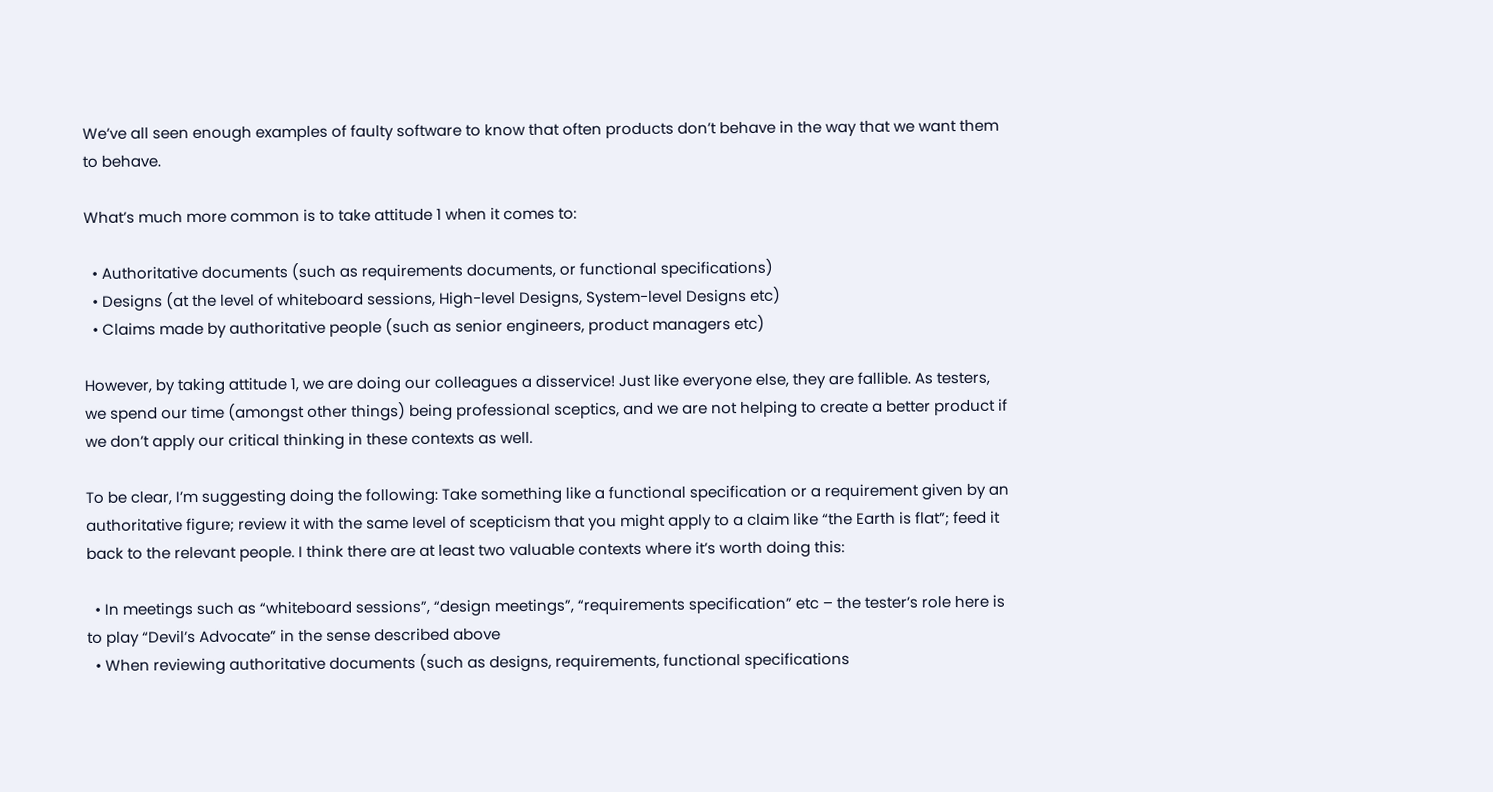We’ve all seen enough examples of faulty software to know that often products don’t behave in the way that we want them to behave.

What’s much more common is to take attitude 1 when it comes to:

  • Authoritative documents (such as requirements documents, or functional specifications)
  • Designs (at the level of whiteboard sessions, High-level Designs, System-level Designs etc)
  • Claims made by authoritative people (such as senior engineers, product managers etc)

However, by taking attitude 1, we are doing our colleagues a disservice! Just like everyone else, they are fallible. As testers, we spend our time (amongst other things) being professional sceptics, and we are not helping to create a better product if we don’t apply our critical thinking in these contexts as well.

To be clear, I’m suggesting doing the following: Take something like a functional specification or a requirement given by an authoritative figure; review it with the same level of scepticism that you might apply to a claim like “the Earth is flat”; feed it back to the relevant people. I think there are at least two valuable contexts where it’s worth doing this:

  • In meetings such as “whiteboard sessions”, “design meetings”, “requirements specification” etc – the tester’s role here is to play “Devil’s Advocate” in the sense described above
  • When reviewing authoritative documents (such as designs, requirements, functional specifications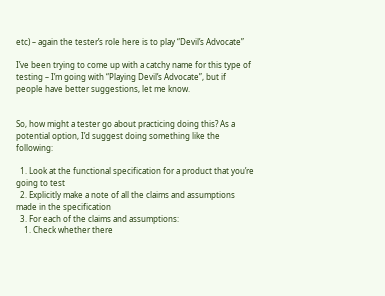etc) – again the tester’s role here is to play “Devil’s Advocate”

I’ve been trying to come up with a catchy name for this type of testing – I’m going with “Playing Devil’s Advocate”, but if people have better suggestions, let me know.


So, how might a tester go about practicing doing this? As a potential option, I’d suggest doing something like the following:

  1. Look at the functional specification for a product that you’re going to test
  2. Explicitly make a note of all the claims and assumptions made in the specification
  3. For each of the claims and assumptions:
    1. Check whether there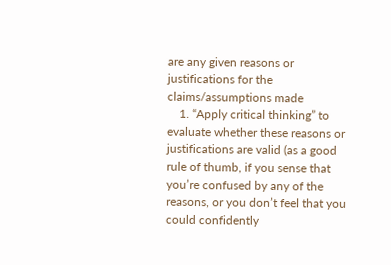are any given reasons or justifications for the claims/assumptions made
    1. “Apply critical thinking” to evaluate whether these reasons or justifications are valid (as a good rule of thumb, if you sense that you’re confused by any of the reasons, or you don’t feel that you could confidently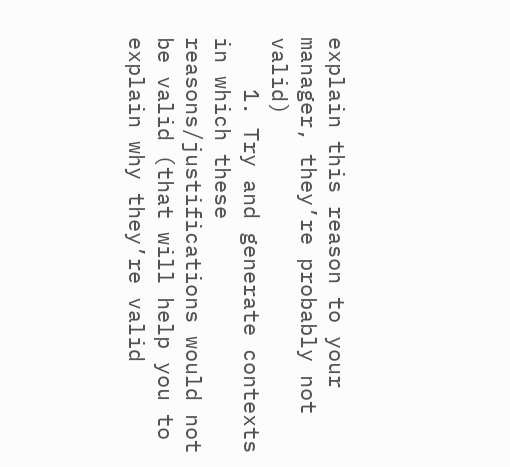explain this reason to your manager, they’re probably not valid)
    1. Try and generate contexts in which these reasons/justifications would not be valid (that will help you to explain why they’re valid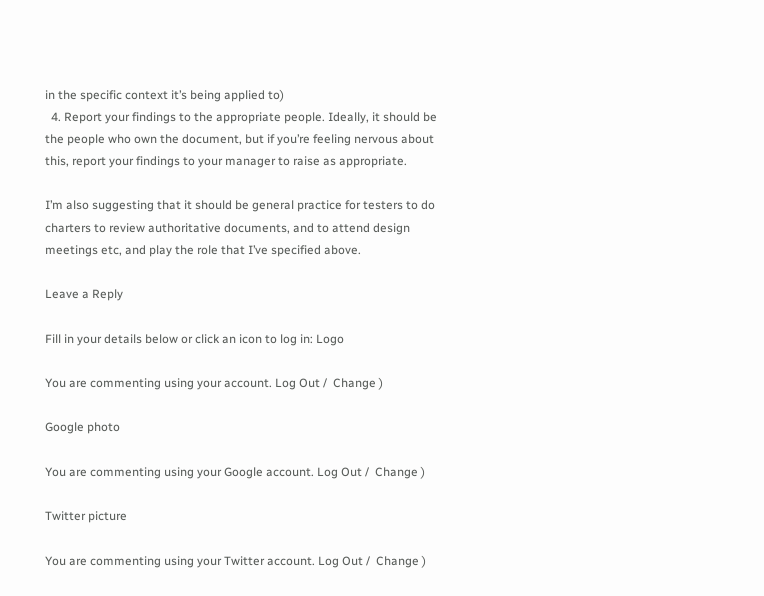in the specific context it’s being applied to)
  4. Report your findings to the appropriate people. Ideally, it should be the people who own the document, but if you’re feeling nervous about this, report your findings to your manager to raise as appropriate.

I’m also suggesting that it should be general practice for testers to do charters to review authoritative documents, and to attend design meetings etc, and play the role that I’ve specified above.

Leave a Reply

Fill in your details below or click an icon to log in: Logo

You are commenting using your account. Log Out /  Change )

Google photo

You are commenting using your Google account. Log Out /  Change )

Twitter picture

You are commenting using your Twitter account. Log Out /  Change )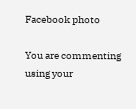Facebook photo

You are commenting using your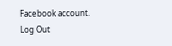Facebook account. Log Out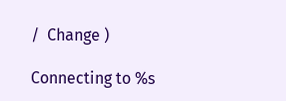/  Change )

Connecting to %s